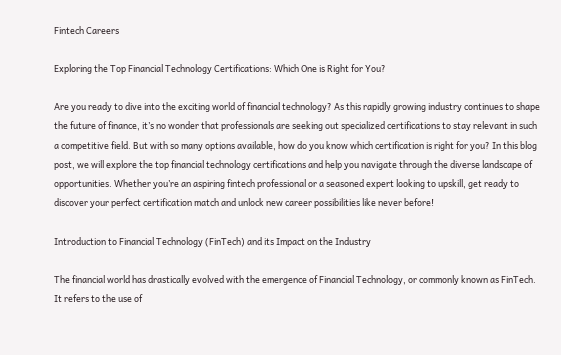Fintech Careers

Exploring the Top Financial Technology Certifications: Which One is Right for You?

Are you ready to dive into the exciting world of financial technology? As this rapidly growing industry continues to shape the future of finance, it’s no wonder that professionals are seeking out specialized certifications to stay relevant in such a competitive field. But with so many options available, how do you know which certification is right for you? In this blog post, we will explore the top financial technology certifications and help you navigate through the diverse landscape of opportunities. Whether you’re an aspiring fintech professional or a seasoned expert looking to upskill, get ready to discover your perfect certification match and unlock new career possibilities like never before!

Introduction to Financial Technology (FinTech) and its Impact on the Industry

The financial world has drastically evolved with the emergence of Financial Technology, or commonly known as FinTech. It refers to the use of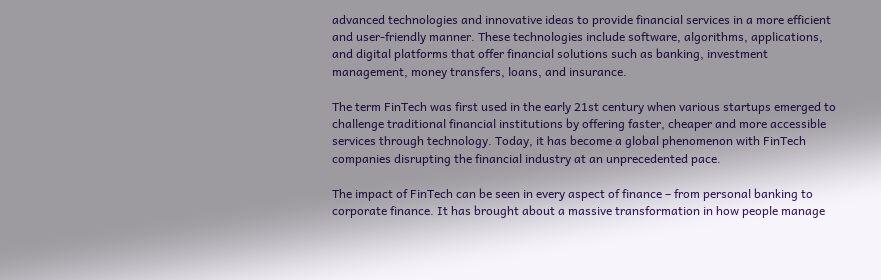advanced technologies and innovative ideas to provide financial services in a more efficient and user-friendly manner. These technologies include software, algorithms, applications, and digital platforms that offer financial solutions such as banking, investment management, money transfers, loans, and insurance.

The term FinTech was first used in the early 21st century when various startups emerged to challenge traditional financial institutions by offering faster, cheaper and more accessible services through technology. Today, it has become a global phenomenon with FinTech companies disrupting the financial industry at an unprecedented pace.

The impact of FinTech can be seen in every aspect of finance – from personal banking to corporate finance. It has brought about a massive transformation in how people manage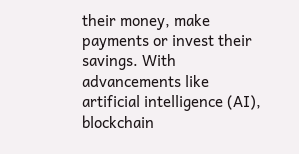their money, make payments or invest their savings. With advancements like artificial intelligence (AI), blockchain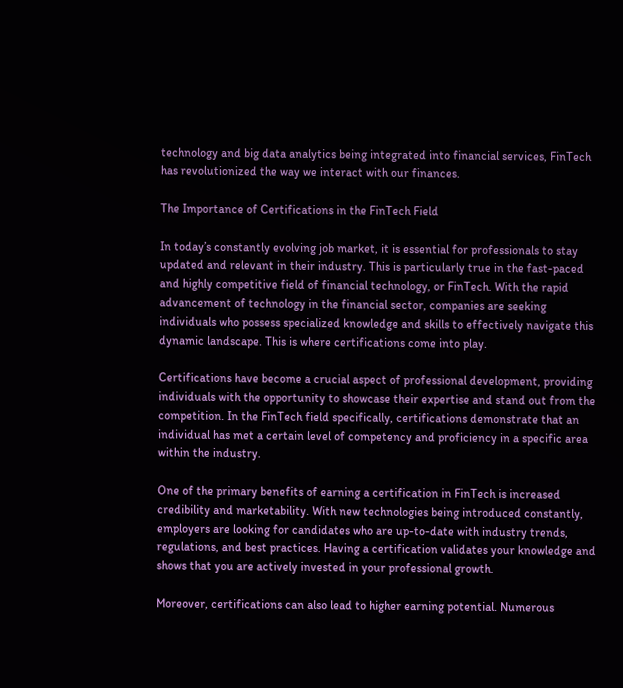technology and big data analytics being integrated into financial services, FinTech has revolutionized the way we interact with our finances.

The Importance of Certifications in the FinTech Field

In today’s constantly evolving job market, it is essential for professionals to stay updated and relevant in their industry. This is particularly true in the fast-paced and highly competitive field of financial technology, or FinTech. With the rapid advancement of technology in the financial sector, companies are seeking individuals who possess specialized knowledge and skills to effectively navigate this dynamic landscape. This is where certifications come into play.

Certifications have become a crucial aspect of professional development, providing individuals with the opportunity to showcase their expertise and stand out from the competition. In the FinTech field specifically, certifications demonstrate that an individual has met a certain level of competency and proficiency in a specific area within the industry.

One of the primary benefits of earning a certification in FinTech is increased credibility and marketability. With new technologies being introduced constantly, employers are looking for candidates who are up-to-date with industry trends, regulations, and best practices. Having a certification validates your knowledge and shows that you are actively invested in your professional growth.

Moreover, certifications can also lead to higher earning potential. Numerous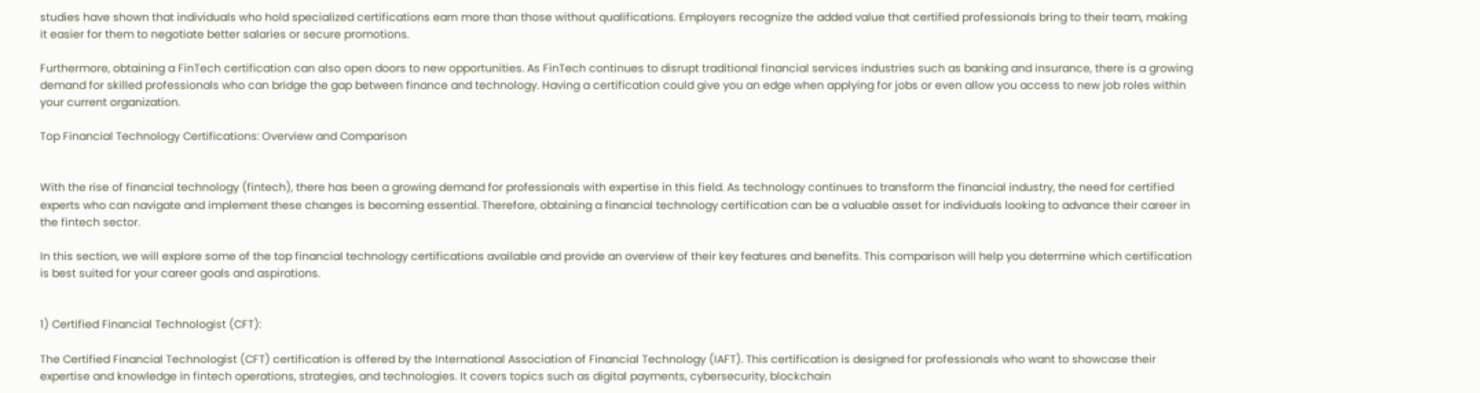studies have shown that individuals who hold specialized certifications earn more than those without qualifications. Employers recognize the added value that certified professionals bring to their team, making it easier for them to negotiate better salaries or secure promotions.

Furthermore, obtaining a FinTech certification can also open doors to new opportunities. As FinTech continues to disrupt traditional financial services industries such as banking and insurance, there is a growing demand for skilled professionals who can bridge the gap between finance and technology. Having a certification could give you an edge when applying for jobs or even allow you access to new job roles within your current organization.

Top Financial Technology Certifications: Overview and Comparison


With the rise of financial technology (fintech), there has been a growing demand for professionals with expertise in this field. As technology continues to transform the financial industry, the need for certified experts who can navigate and implement these changes is becoming essential. Therefore, obtaining a financial technology certification can be a valuable asset for individuals looking to advance their career in the fintech sector.

In this section, we will explore some of the top financial technology certifications available and provide an overview of their key features and benefits. This comparison will help you determine which certification is best suited for your career goals and aspirations.


1) Certified Financial Technologist (CFT):

The Certified Financial Technologist (CFT) certification is offered by the International Association of Financial Technology (IAFT). This certification is designed for professionals who want to showcase their expertise and knowledge in fintech operations, strategies, and technologies. It covers topics such as digital payments, cybersecurity, blockchain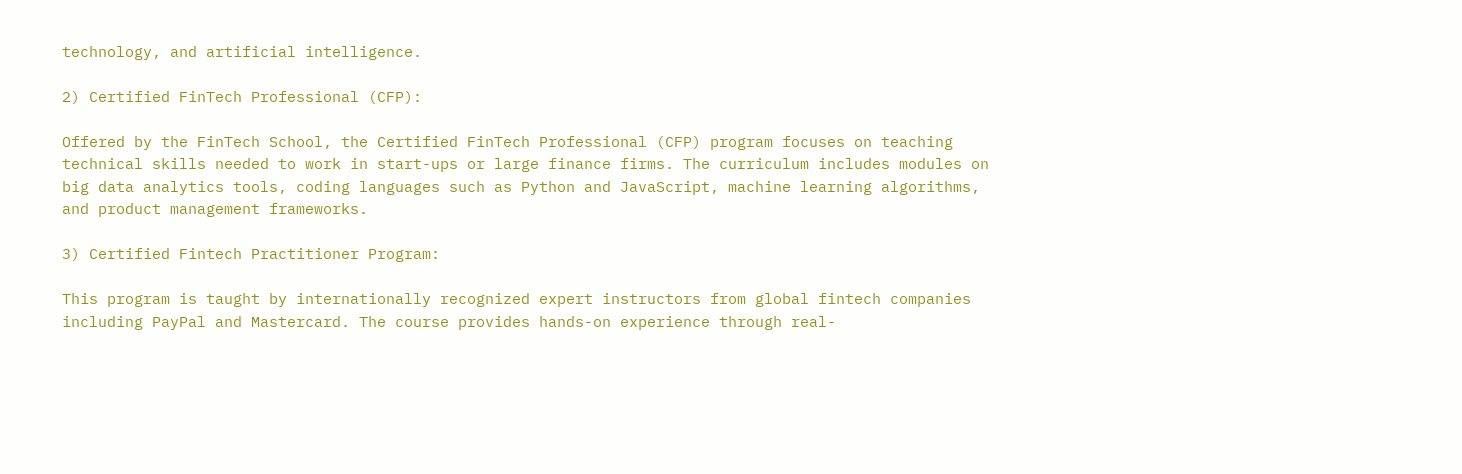technology, and artificial intelligence.

2) Certified FinTech Professional (CFP):

Offered by the FinTech School, the Certified FinTech Professional (CFP) program focuses on teaching technical skills needed to work in start-ups or large finance firms. The curriculum includes modules on big data analytics tools, coding languages such as Python and JavaScript, machine learning algorithms, and product management frameworks.

3) Certified Fintech Practitioner Program:

This program is taught by internationally recognized expert instructors from global fintech companies including PayPal and Mastercard. The course provides hands-on experience through real-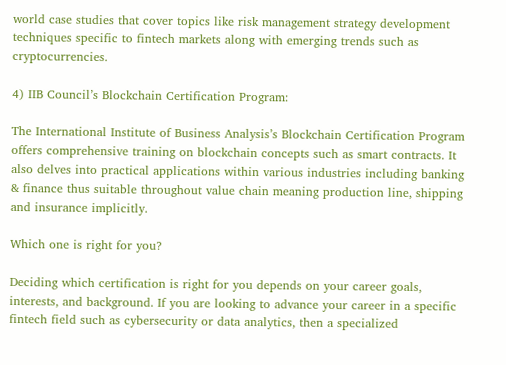world case studies that cover topics like risk management strategy development techniques specific to fintech markets along with emerging trends such as cryptocurrencies.

4) IIB Council’s Blockchain Certification Program:

The International Institute of Business Analysis’s Blockchain Certification Program offers comprehensive training on blockchain concepts such as smart contracts. It also delves into practical applications within various industries including banking & finance thus suitable throughout value chain meaning production line, shipping and insurance implicitly.

Which one is right for you?

Deciding which certification is right for you depends on your career goals, interests, and background. If you are looking to advance your career in a specific fintech field such as cybersecurity or data analytics, then a specialized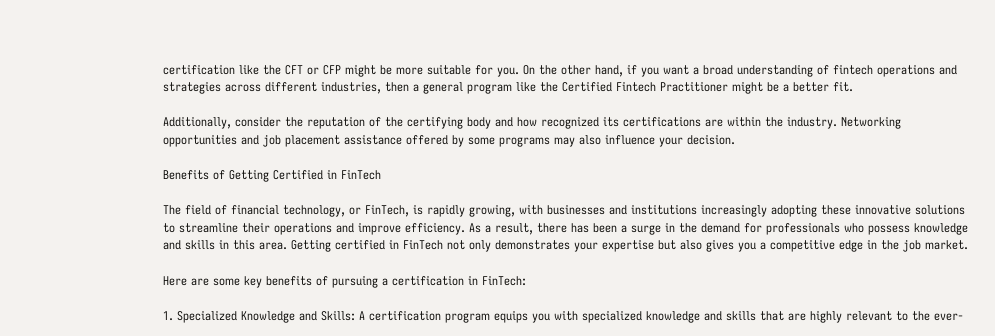certification like the CFT or CFP might be more suitable for you. On the other hand, if you want a broad understanding of fintech operations and strategies across different industries, then a general program like the Certified Fintech Practitioner might be a better fit.

Additionally, consider the reputation of the certifying body and how recognized its certifications are within the industry. Networking opportunities and job placement assistance offered by some programs may also influence your decision.

Benefits of Getting Certified in FinTech

The field of financial technology, or FinTech, is rapidly growing, with businesses and institutions increasingly adopting these innovative solutions to streamline their operations and improve efficiency. As a result, there has been a surge in the demand for professionals who possess knowledge and skills in this area. Getting certified in FinTech not only demonstrates your expertise but also gives you a competitive edge in the job market.

Here are some key benefits of pursuing a certification in FinTech:

1. Specialized Knowledge and Skills: A certification program equips you with specialized knowledge and skills that are highly relevant to the ever-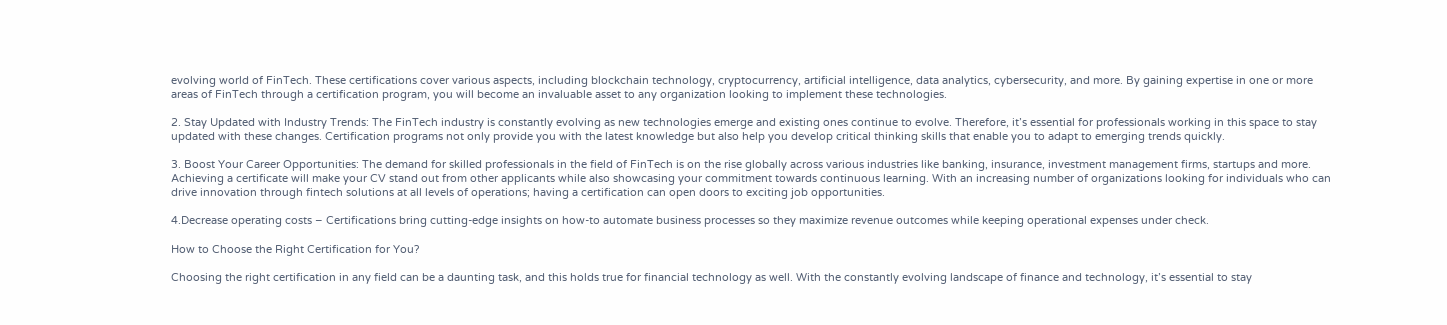evolving world of FinTech. These certifications cover various aspects, including blockchain technology, cryptocurrency, artificial intelligence, data analytics, cybersecurity, and more. By gaining expertise in one or more areas of FinTech through a certification program, you will become an invaluable asset to any organization looking to implement these technologies.

2. Stay Updated with Industry Trends: The FinTech industry is constantly evolving as new technologies emerge and existing ones continue to evolve. Therefore, it’s essential for professionals working in this space to stay updated with these changes. Certification programs not only provide you with the latest knowledge but also help you develop critical thinking skills that enable you to adapt to emerging trends quickly.

3. Boost Your Career Opportunities: The demand for skilled professionals in the field of FinTech is on the rise globally across various industries like banking, insurance, investment management firms, startups and more. Achieving a certificate will make your CV stand out from other applicants while also showcasing your commitment towards continuous learning. With an increasing number of organizations looking for individuals who can drive innovation through fintech solutions at all levels of operations; having a certification can open doors to exciting job opportunities.

4.Decrease operating costs – Certifications bring cutting-edge insights on how-to automate business processes so they maximize revenue outcomes while keeping operational expenses under check.

How to Choose the Right Certification for You?

Choosing the right certification in any field can be a daunting task, and this holds true for financial technology as well. With the constantly evolving landscape of finance and technology, it’s essential to stay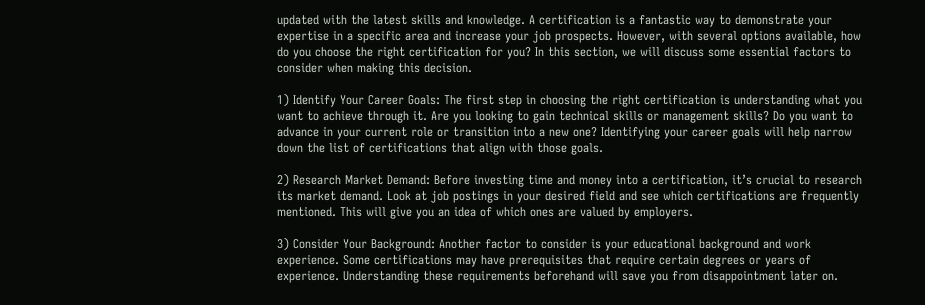updated with the latest skills and knowledge. A certification is a fantastic way to demonstrate your expertise in a specific area and increase your job prospects. However, with several options available, how do you choose the right certification for you? In this section, we will discuss some essential factors to consider when making this decision.

1) Identify Your Career Goals: The first step in choosing the right certification is understanding what you want to achieve through it. Are you looking to gain technical skills or management skills? Do you want to advance in your current role or transition into a new one? Identifying your career goals will help narrow down the list of certifications that align with those goals.

2) Research Market Demand: Before investing time and money into a certification, it’s crucial to research its market demand. Look at job postings in your desired field and see which certifications are frequently mentioned. This will give you an idea of which ones are valued by employers.

3) Consider Your Background: Another factor to consider is your educational background and work experience. Some certifications may have prerequisites that require certain degrees or years of experience. Understanding these requirements beforehand will save you from disappointment later on.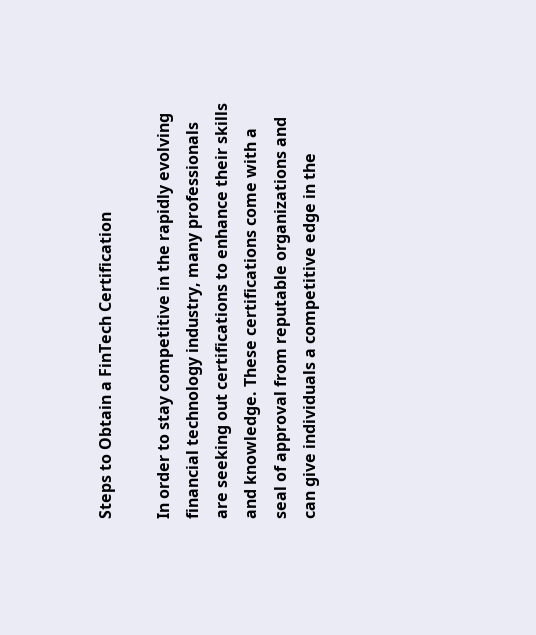Steps to Obtain a FinTech Certification

In order to stay competitive in the rapidly evolving financial technology industry, many professionals are seeking out certifications to enhance their skills and knowledge. These certifications come with a seal of approval from reputable organizations and can give individuals a competitive edge in the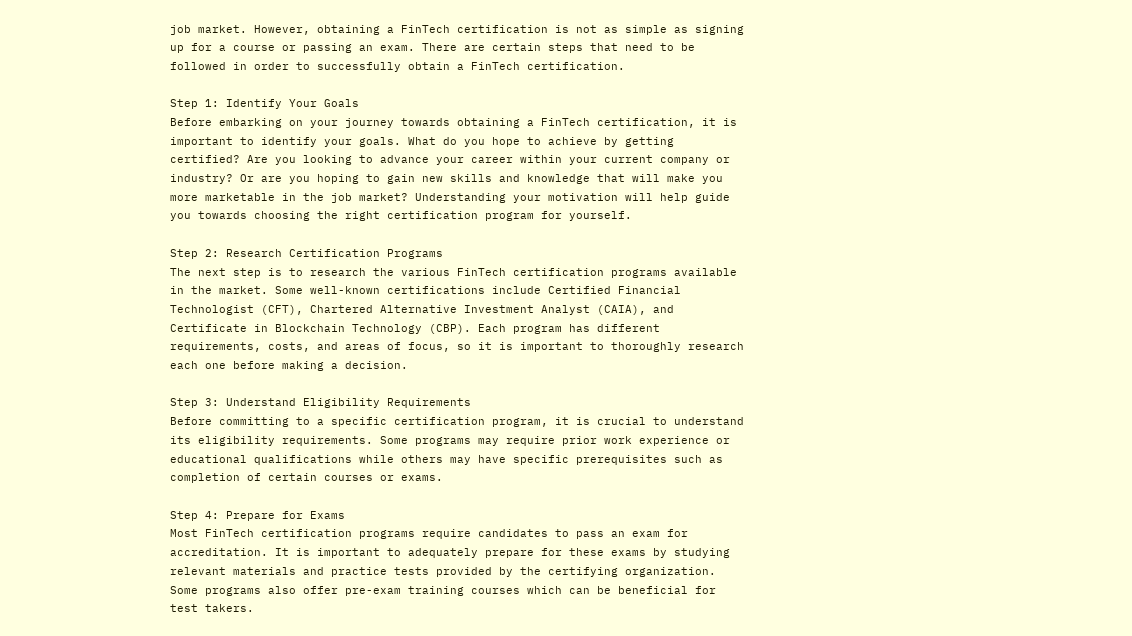job market. However, obtaining a FinTech certification is not as simple as signing up for a course or passing an exam. There are certain steps that need to be followed in order to successfully obtain a FinTech certification.

Step 1: Identify Your Goals
Before embarking on your journey towards obtaining a FinTech certification, it is important to identify your goals. What do you hope to achieve by getting certified? Are you looking to advance your career within your current company or industry? Or are you hoping to gain new skills and knowledge that will make you more marketable in the job market? Understanding your motivation will help guide you towards choosing the right certification program for yourself.

Step 2: Research Certification Programs
The next step is to research the various FinTech certification programs available in the market. Some well-known certifications include Certified Financial Technologist (CFT), Chartered Alternative Investment Analyst (CAIA), and Certificate in Blockchain Technology (CBP). Each program has different requirements, costs, and areas of focus, so it is important to thoroughly research each one before making a decision.

Step 3: Understand Eligibility Requirements
Before committing to a specific certification program, it is crucial to understand its eligibility requirements. Some programs may require prior work experience or educational qualifications while others may have specific prerequisites such as completion of certain courses or exams.

Step 4: Prepare for Exams
Most FinTech certification programs require candidates to pass an exam for accreditation. It is important to adequately prepare for these exams by studying relevant materials and practice tests provided by the certifying organization. Some programs also offer pre-exam training courses which can be beneficial for test takers.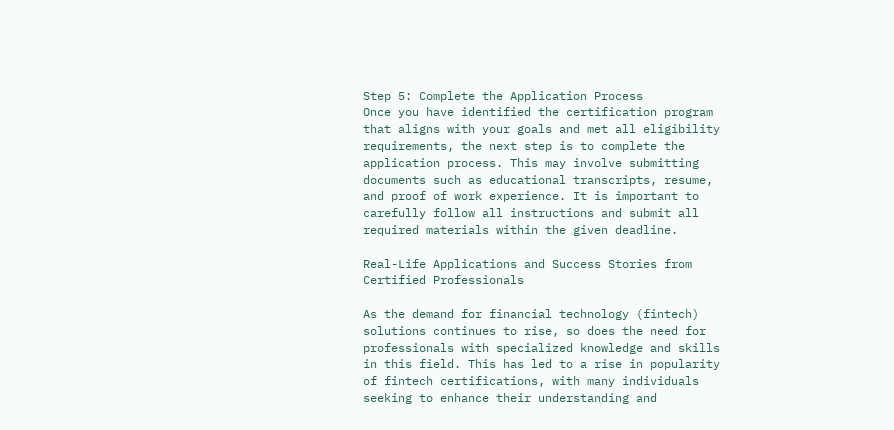Step 5: Complete the Application Process
Once you have identified the certification program that aligns with your goals and met all eligibility requirements, the next step is to complete the application process. This may involve submitting documents such as educational transcripts, resume, and proof of work experience. It is important to carefully follow all instructions and submit all required materials within the given deadline.

Real-Life Applications and Success Stories from Certified Professionals

As the demand for financial technology (fintech) solutions continues to rise, so does the need for professionals with specialized knowledge and skills in this field. This has led to a rise in popularity of fintech certifications, with many individuals seeking to enhance their understanding and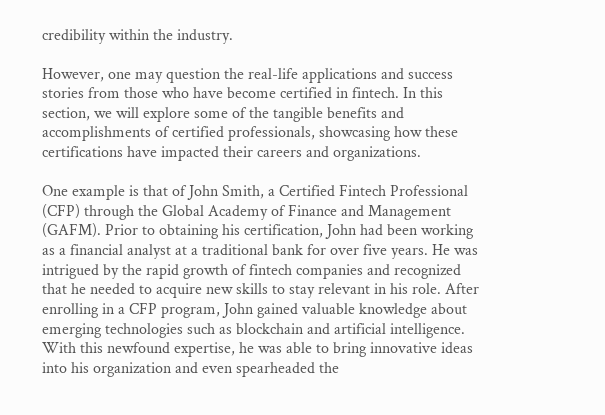credibility within the industry.

However, one may question the real-life applications and success stories from those who have become certified in fintech. In this section, we will explore some of the tangible benefits and accomplishments of certified professionals, showcasing how these certifications have impacted their careers and organizations.

One example is that of John Smith, a Certified Fintech Professional (CFP) through the Global Academy of Finance and Management (GAFM). Prior to obtaining his certification, John had been working as a financial analyst at a traditional bank for over five years. He was intrigued by the rapid growth of fintech companies and recognized that he needed to acquire new skills to stay relevant in his role. After enrolling in a CFP program, John gained valuable knowledge about emerging technologies such as blockchain and artificial intelligence. With this newfound expertise, he was able to bring innovative ideas into his organization and even spearheaded the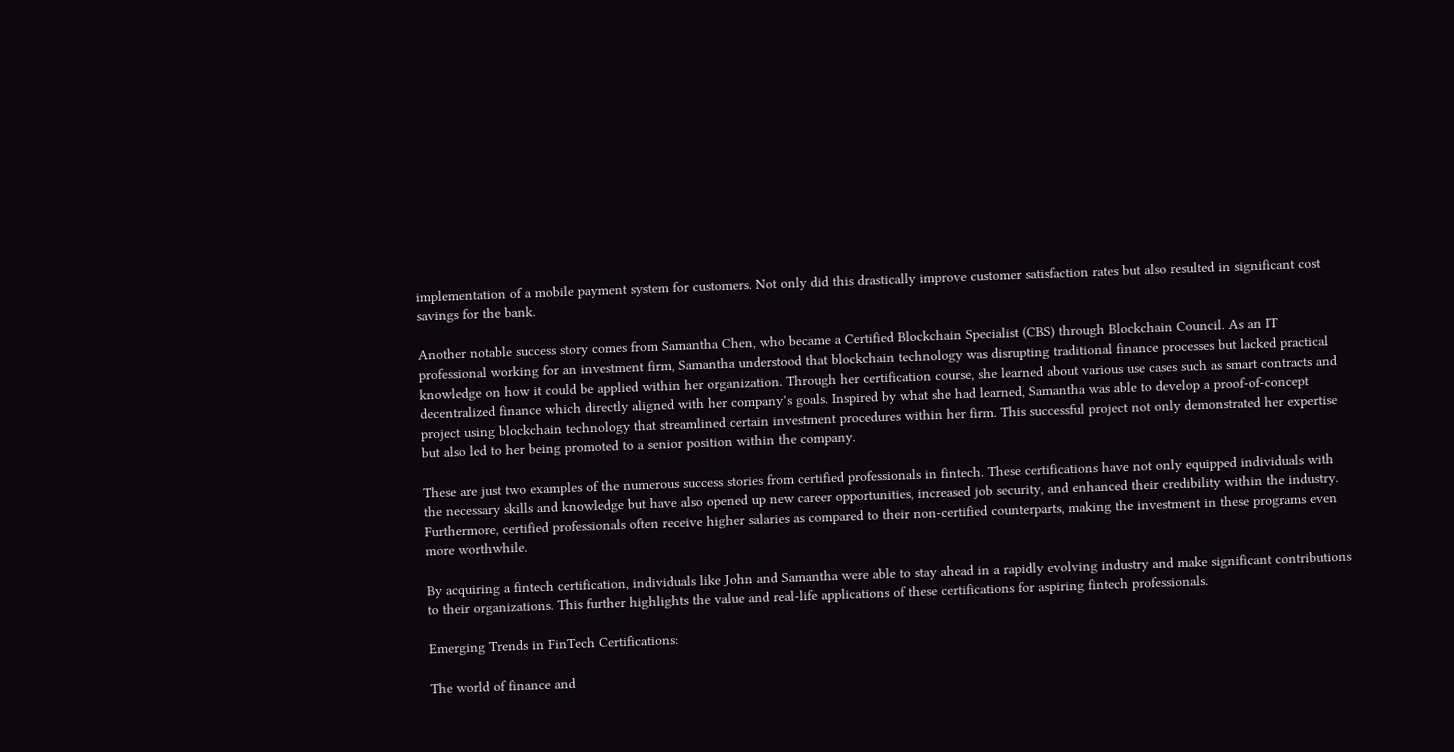implementation of a mobile payment system for customers. Not only did this drastically improve customer satisfaction rates but also resulted in significant cost savings for the bank.

Another notable success story comes from Samantha Chen, who became a Certified Blockchain Specialist (CBS) through Blockchain Council. As an IT professional working for an investment firm, Samantha understood that blockchain technology was disrupting traditional finance processes but lacked practical knowledge on how it could be applied within her organization. Through her certification course, she learned about various use cases such as smart contracts and decentralized finance which directly aligned with her company’s goals. Inspired by what she had learned, Samantha was able to develop a proof-of-concept project using blockchain technology that streamlined certain investment procedures within her firm. This successful project not only demonstrated her expertise but also led to her being promoted to a senior position within the company.

These are just two examples of the numerous success stories from certified professionals in fintech. These certifications have not only equipped individuals with the necessary skills and knowledge but have also opened up new career opportunities, increased job security, and enhanced their credibility within the industry. Furthermore, certified professionals often receive higher salaries as compared to their non-certified counterparts, making the investment in these programs even more worthwhile.

By acquiring a fintech certification, individuals like John and Samantha were able to stay ahead in a rapidly evolving industry and make significant contributions to their organizations. This further highlights the value and real-life applications of these certifications for aspiring fintech professionals.

Emerging Trends in FinTech Certifications:

The world of finance and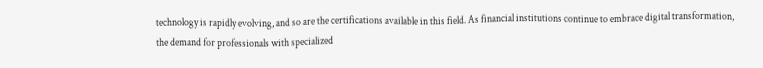technology is rapidly evolving, and so are the certifications available in this field. As financial institutions continue to embrace digital transformation, the demand for professionals with specialized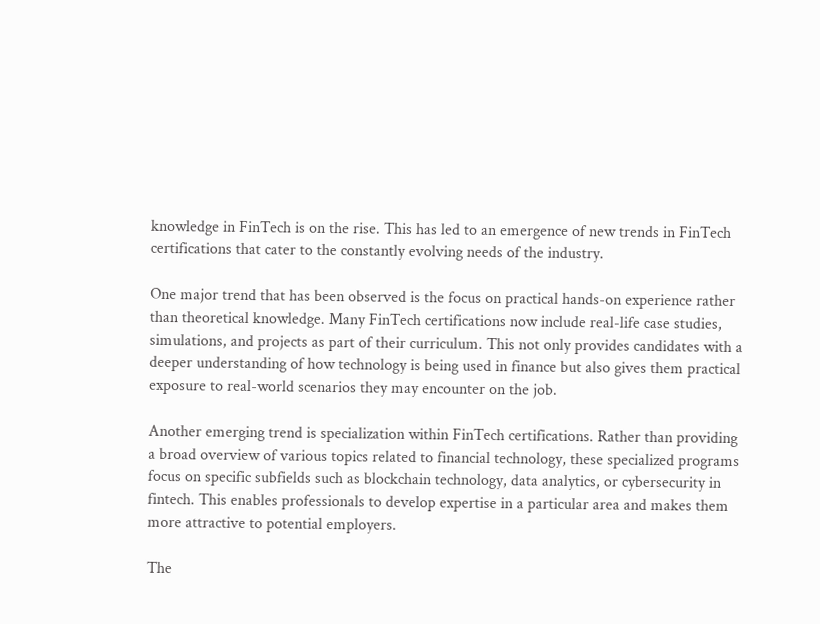knowledge in FinTech is on the rise. This has led to an emergence of new trends in FinTech certifications that cater to the constantly evolving needs of the industry.

One major trend that has been observed is the focus on practical hands-on experience rather than theoretical knowledge. Many FinTech certifications now include real-life case studies, simulations, and projects as part of their curriculum. This not only provides candidates with a deeper understanding of how technology is being used in finance but also gives them practical exposure to real-world scenarios they may encounter on the job.

Another emerging trend is specialization within FinTech certifications. Rather than providing a broad overview of various topics related to financial technology, these specialized programs focus on specific subfields such as blockchain technology, data analytics, or cybersecurity in fintech. This enables professionals to develop expertise in a particular area and makes them more attractive to potential employers.

The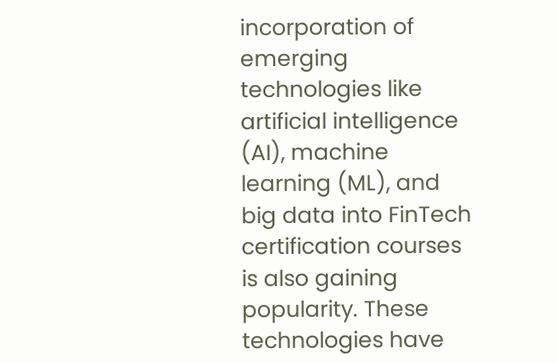incorporation of emerging technologies like artificial intelligence (AI), machine learning (ML), and big data into FinTech certification courses is also gaining popularity. These technologies have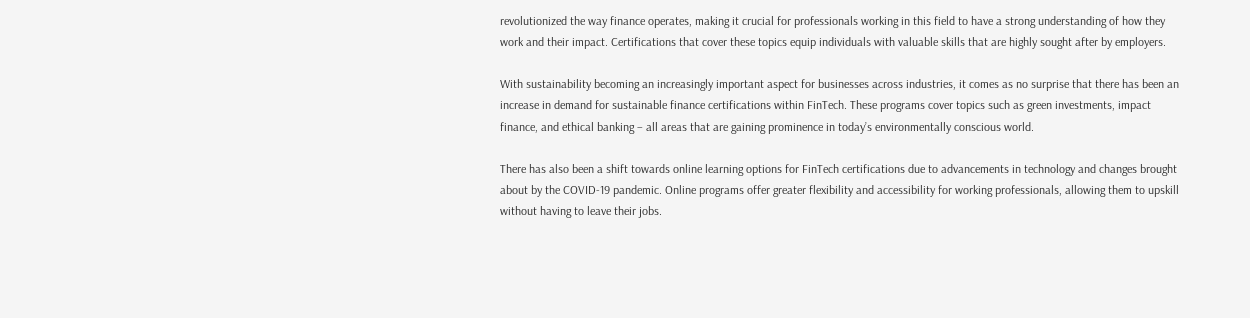revolutionized the way finance operates, making it crucial for professionals working in this field to have a strong understanding of how they work and their impact. Certifications that cover these topics equip individuals with valuable skills that are highly sought after by employers.

With sustainability becoming an increasingly important aspect for businesses across industries, it comes as no surprise that there has been an increase in demand for sustainable finance certifications within FinTech. These programs cover topics such as green investments, impact finance, and ethical banking – all areas that are gaining prominence in today’s environmentally conscious world.

There has also been a shift towards online learning options for FinTech certifications due to advancements in technology and changes brought about by the COVID-19 pandemic. Online programs offer greater flexibility and accessibility for working professionals, allowing them to upskill without having to leave their jobs.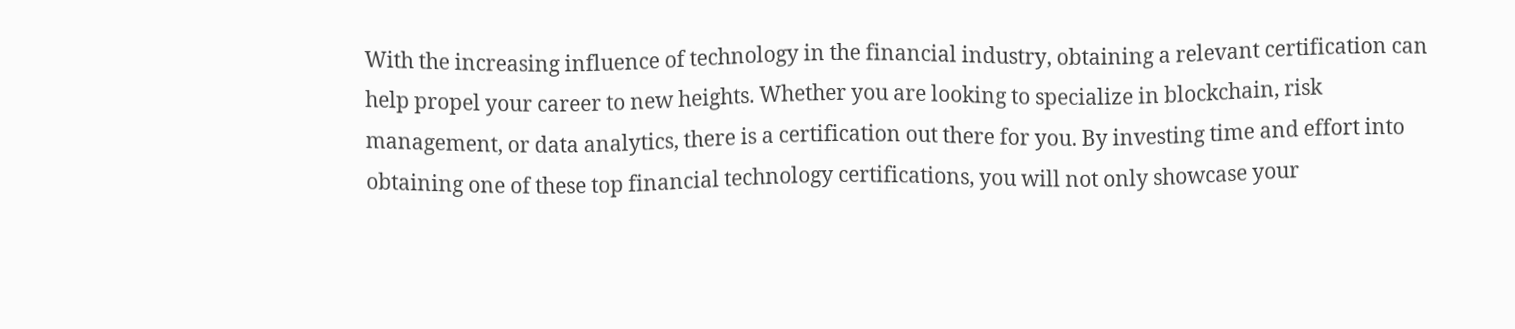With the increasing influence of technology in the financial industry, obtaining a relevant certification can help propel your career to new heights. Whether you are looking to specialize in blockchain, risk management, or data analytics, there is a certification out there for you. By investing time and effort into obtaining one of these top financial technology certifications, you will not only showcase your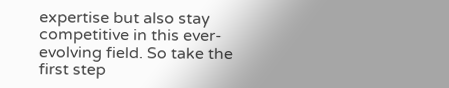expertise but also stay competitive in this ever-evolving field. So take the first step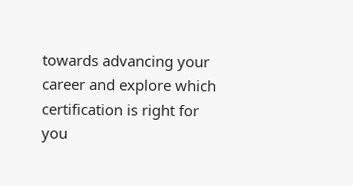towards advancing your career and explore which certification is right for you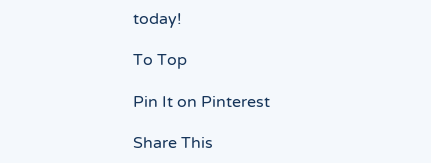today!

To Top

Pin It on Pinterest

Share This